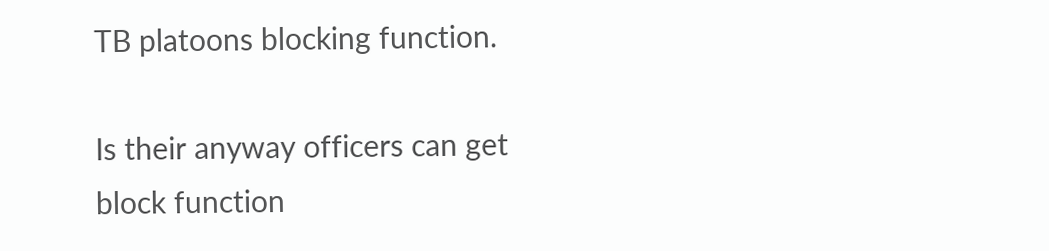TB platoons blocking function.

Is their anyway officers can get block function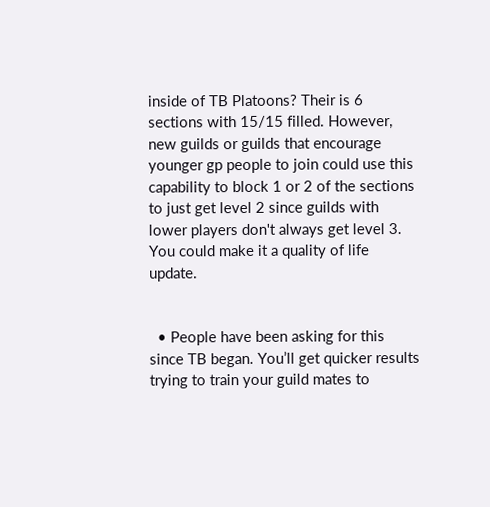inside of TB Platoons? Their is 6 sections with 15/15 filled. However, new guilds or guilds that encourage younger gp people to join could use this capability to block 1 or 2 of the sections to just get level 2 since guilds with lower players don't always get level 3. You could make it a quality of life update.


  • People have been asking for this since TB began. You’ll get quicker results trying to train your guild mates to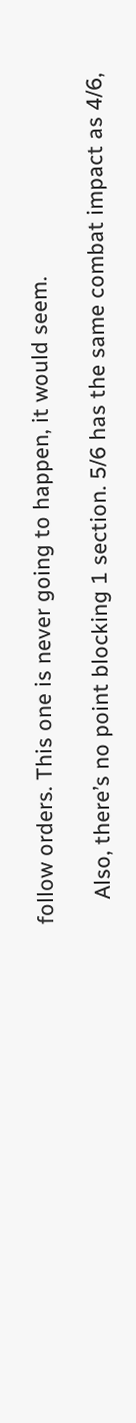follow orders. This one is never going to happen, it would seem.

    Also, there’s no point blocking 1 section. 5/6 has the same combat impact as 4/6,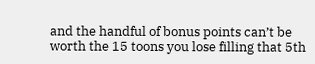and the handful of bonus points can’t be worth the 15 toons you lose filling that 5th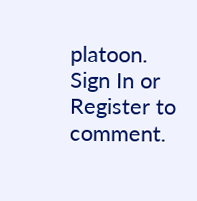platoon.
Sign In or Register to comment.